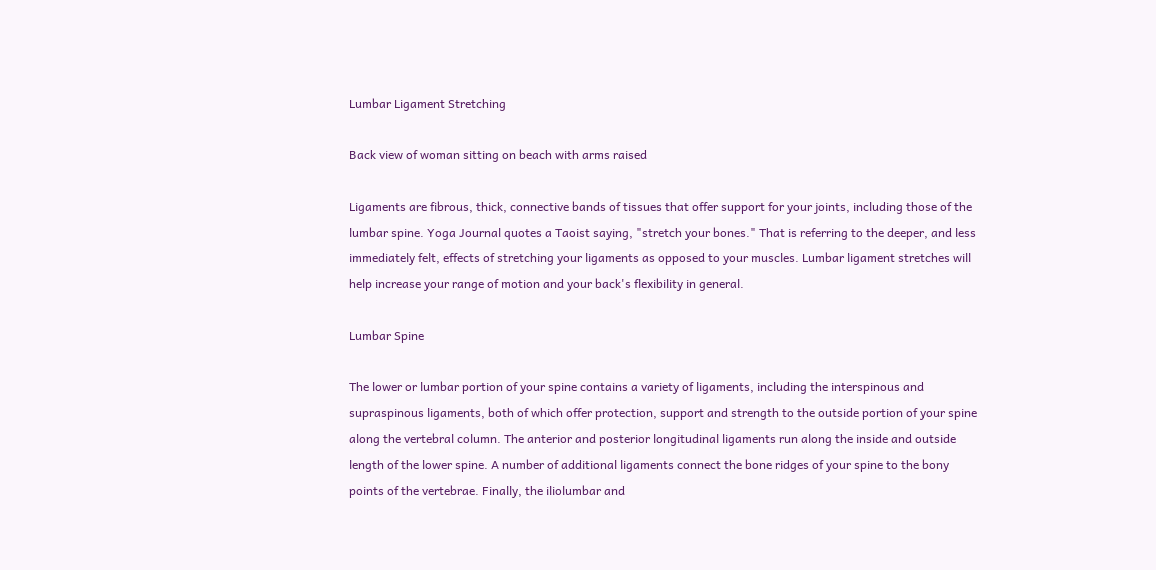Lumbar Ligament Stretching

Back view of woman sitting on beach with arms raised

Ligaments are fibrous, thick, connective bands of tissues that offer support for your joints, including those of the lumbar spine. Yoga Journal quotes a Taoist saying, "stretch your bones." That is referring to the deeper, and less immediately felt, effects of stretching your ligaments as opposed to your muscles. Lumbar ligament stretches will help increase your range of motion and your back's flexibility in general.

Lumbar Spine

The lower or lumbar portion of your spine contains a variety of ligaments, including the interspinous and supraspinous ligaments, both of which offer protection, support and strength to the outside portion of your spine along the vertebral column. The anterior and posterior longitudinal ligaments run along the inside and outside length of the lower spine. A number of additional ligaments connect the bone ridges of your spine to the bony points of the vertebrae. Finally, the iliolumbar and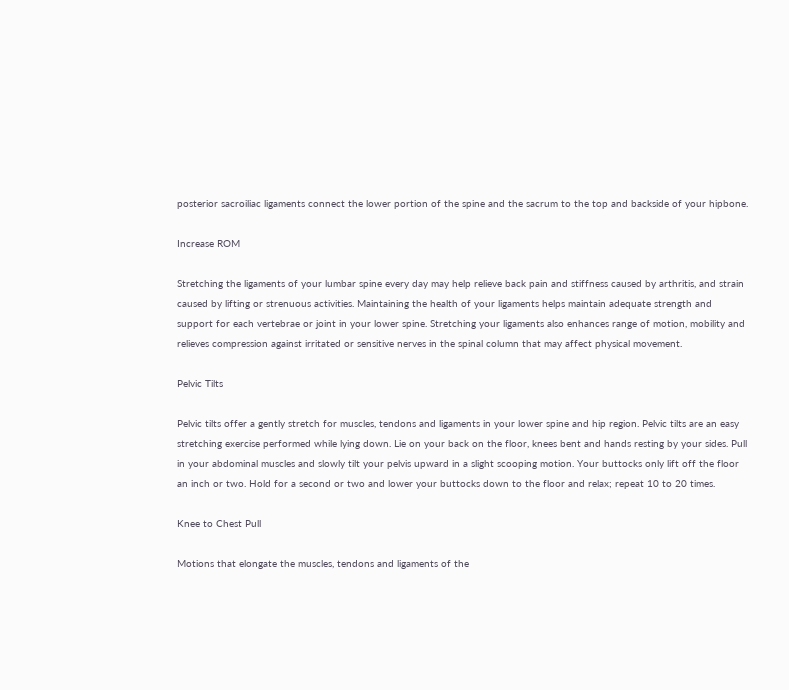posterior sacroiliac ligaments connect the lower portion of the spine and the sacrum to the top and backside of your hipbone.

Increase ROM

Stretching the ligaments of your lumbar spine every day may help relieve back pain and stiffness caused by arthritis, and strain caused by lifting or strenuous activities. Maintaining the health of your ligaments helps maintain adequate strength and support for each vertebrae or joint in your lower spine. Stretching your ligaments also enhances range of motion, mobility and relieves compression against irritated or sensitive nerves in the spinal column that may affect physical movement.

Pelvic Tilts

Pelvic tilts offer a gently stretch for muscles, tendons and ligaments in your lower spine and hip region. Pelvic tilts are an easy stretching exercise performed while lying down. Lie on your back on the floor, knees bent and hands resting by your sides. Pull in your abdominal muscles and slowly tilt your pelvis upward in a slight scooping motion. Your buttocks only lift off the floor an inch or two. Hold for a second or two and lower your buttocks down to the floor and relax; repeat 10 to 20 times.

Knee to Chest Pull

Motions that elongate the muscles, tendons and ligaments of the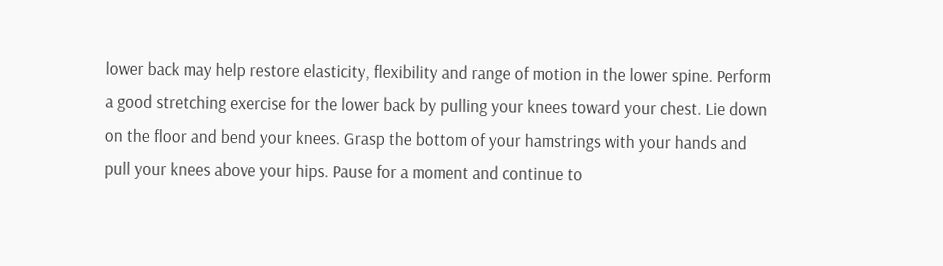lower back may help restore elasticity, flexibility and range of motion in the lower spine. Perform a good stretching exercise for the lower back by pulling your knees toward your chest. Lie down on the floor and bend your knees. Grasp the bottom of your hamstrings with your hands and pull your knees above your hips. Pause for a moment and continue to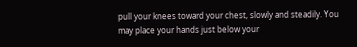pull your knees toward your chest, slowly and steadily. You may place your hands just below your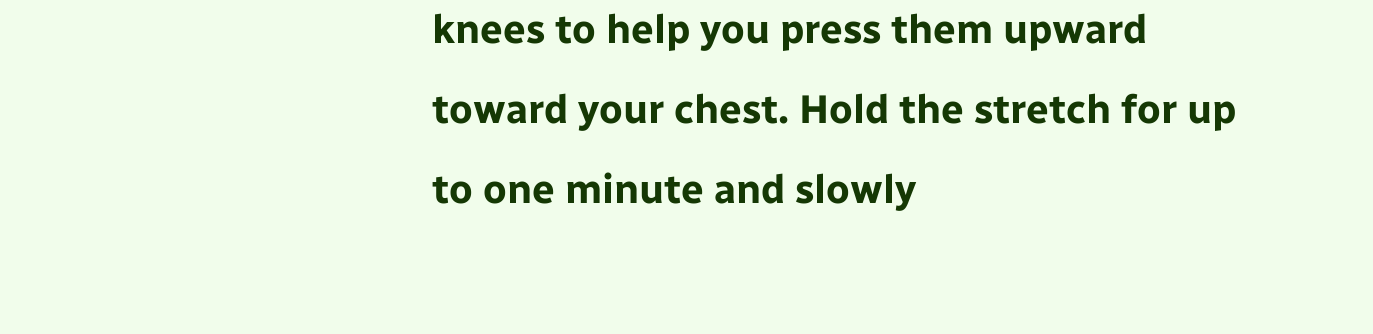knees to help you press them upward toward your chest. Hold the stretch for up to one minute and slowly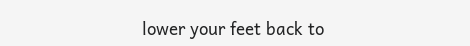lower your feet back to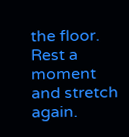the floor. Rest a moment and stretch again.